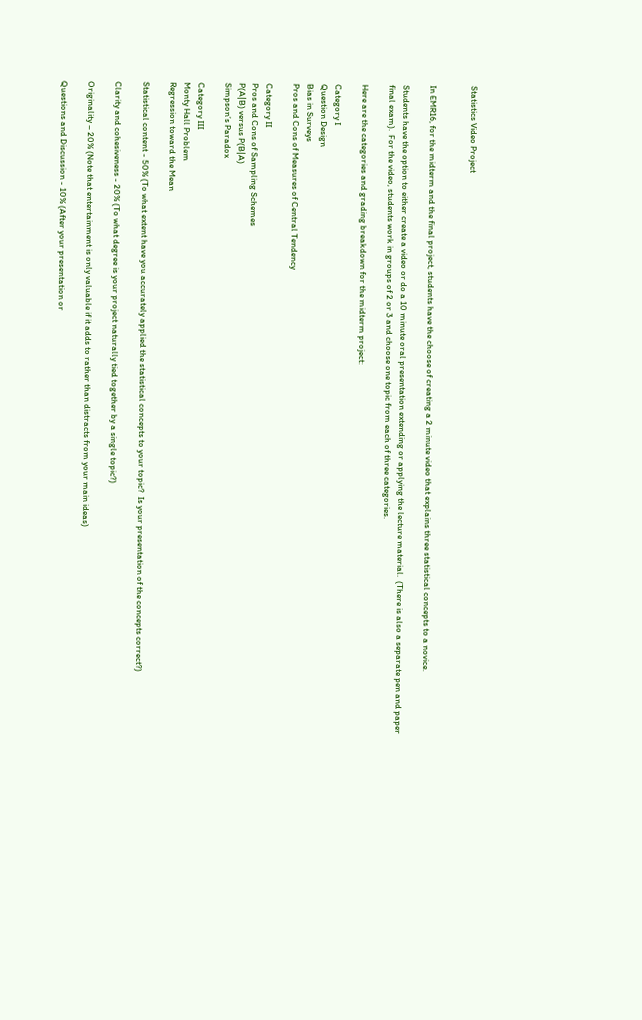Statistics Video Project


In EMR16, for the midterm and the final project, students have the choose of creating a 2 minute video that explains three statistical concepts to a novice.

Students have the option to either create a video or do a 10 minute oral presentation extending or applying the lecture material.  (There is also a separate pen and paper final exam).  For the video, students work in groups of 2 or 3 and choose one topic from each of three categories.

Here are the categories and grading breakdown for the midterm project:

Category I
Question Design
Bias in Surveys
Pros and Cons of Measures of Central Tendency

Category II
Pros and Cons of Sampling Schemes
P(A|B) versus P(B|A)
Simpson’s Paradox

Category III
Monty Hall Problem
Regression toward the Mean

Statistical content - 50% (To what extent have you accurately applied the statistical concepts to your topic?  Is your presentation of the concepts correct?)

Clarity and cohesiveness - 20% (To what degree is your project naturally tied together by a single topic?)

Originality – 20% (Note that entertainment is only valuable if it adds to rather than distracts from your main ideas)

Questions and Discussion - 10% (After your presentation or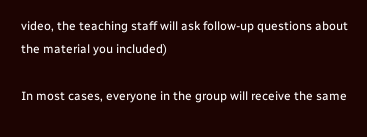video, the teaching staff will ask follow-up questions about the material you included)

In most cases, everyone in the group will receive the same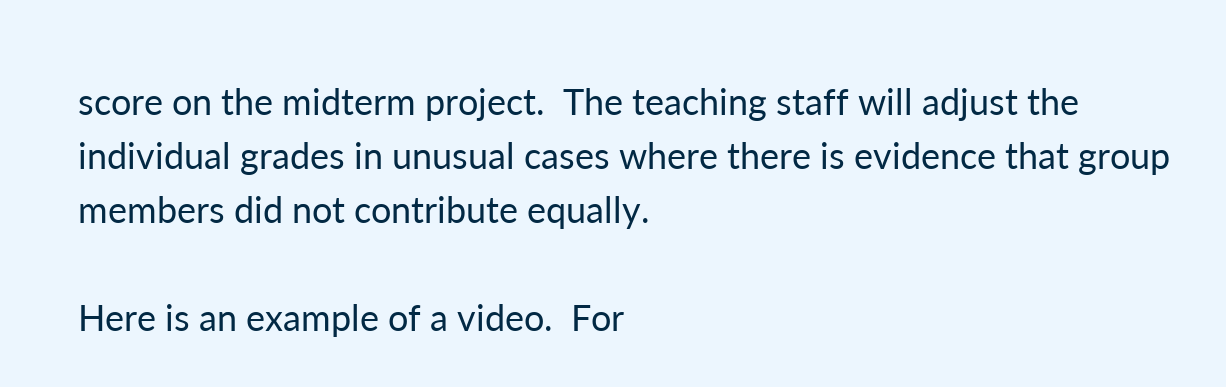score on the midterm project.  The teaching staff will adjust the individual grades in unusual cases where there is evidence that group members did not contribute equally.

Here is an example of a video.  For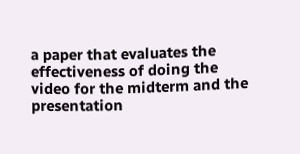a paper that evaluates the effectiveness of doing the video for the midterm and the presentation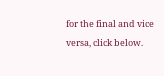for the final and vice versa, click below.